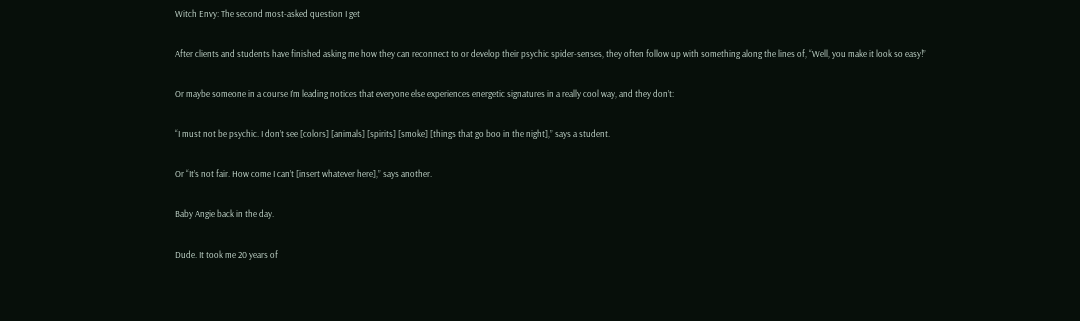Witch Envy: The second most-asked question I get

After clients and students have finished asking me how they can reconnect to or develop their psychic spider-senses, they often follow up with something along the lines of, “Well, you make it look so easy!”

Or maybe someone in a course I’m leading notices that everyone else experiences energetic signatures in a really cool way, and they don’t:

“I must not be psychic. I don’t see [colors] [animals] [spirits] [smoke] [things that go boo in the night],” says a student.

Or “It’s not fair. How come I can’t [insert whatever here],” says another.

Baby Angie back in the day.

Dude. It took me 20 years of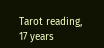Tarot reading, 17 years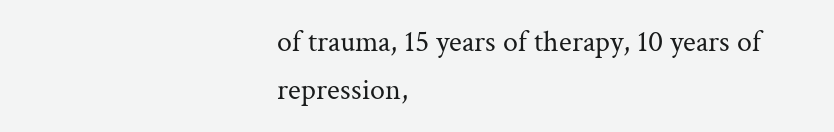of trauma, 15 years of therapy, 10 years of repression,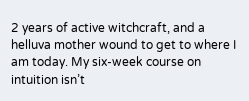2 years of active witchcraft, and a helluva mother wound to get to where I am today. My six-week course on intuition isn’t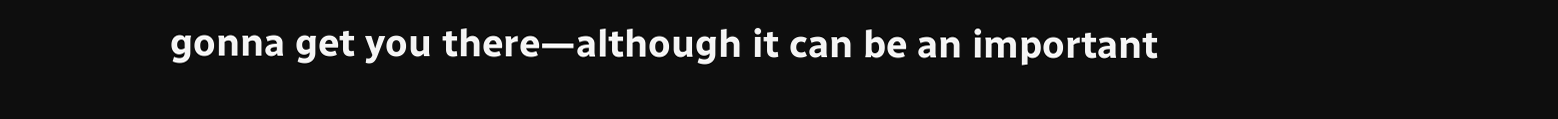gonna get you there—although it can be an important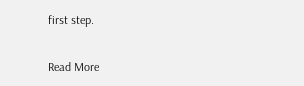first step.

Read More